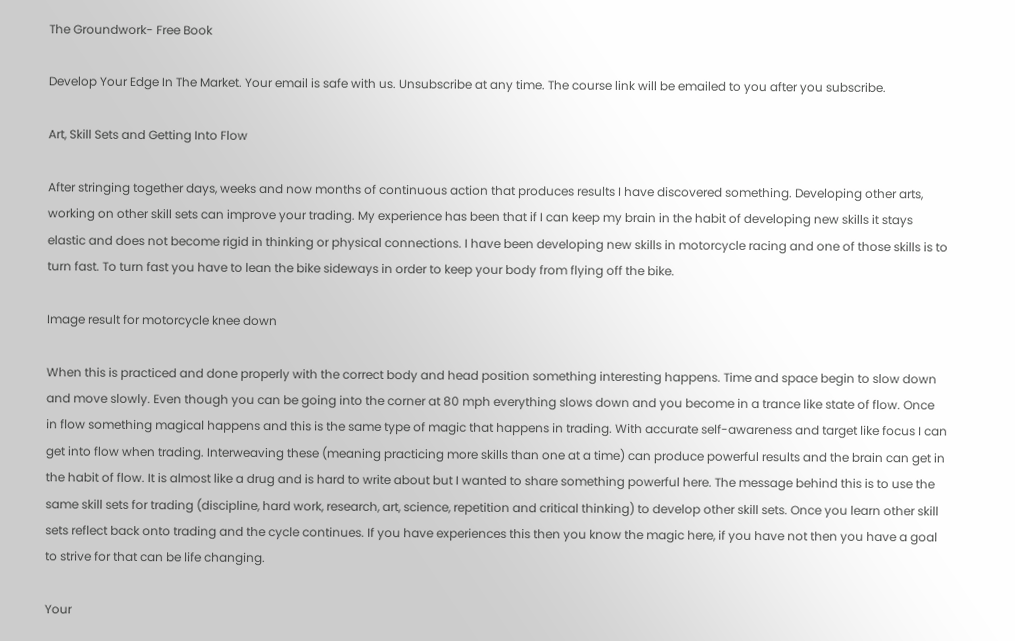The Groundwork- Free Book

Develop Your Edge In The Market. Your email is safe with us. Unsubscribe at any time. The course link will be emailed to you after you subscribe.

Art, Skill Sets and Getting Into Flow

After stringing together days, weeks and now months of continuous action that produces results I have discovered something. Developing other arts, working on other skill sets can improve your trading. My experience has been that if I can keep my brain in the habit of developing new skills it stays elastic and does not become rigid in thinking or physical connections. I have been developing new skills in motorcycle racing and one of those skills is to turn fast. To turn fast you have to lean the bike sideways in order to keep your body from flying off the bike.

Image result for motorcycle knee down

When this is practiced and done properly with the correct body and head position something interesting happens. Time and space begin to slow down and move slowly. Even though you can be going into the corner at 80 mph everything slows down and you become in a trance like state of flow. Once in flow something magical happens and this is the same type of magic that happens in trading. With accurate self-awareness and target like focus I can get into flow when trading. Interweaving these (meaning practicing more skills than one at a time) can produce powerful results and the brain can get in the habit of flow. It is almost like a drug and is hard to write about but I wanted to share something powerful here. The message behind this is to use the same skill sets for trading (discipline, hard work, research, art, science, repetition and critical thinking) to develop other skill sets. Once you learn other skill sets reflect back onto trading and the cycle continues. If you have experiences this then you know the magic here, if you have not then you have a goal to strive for that can be life changing.

Your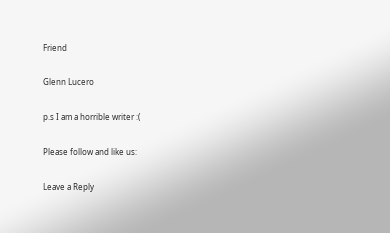Friend

Glenn Lucero

p.s I am a horrible writer :(

Please follow and like us:

Leave a Reply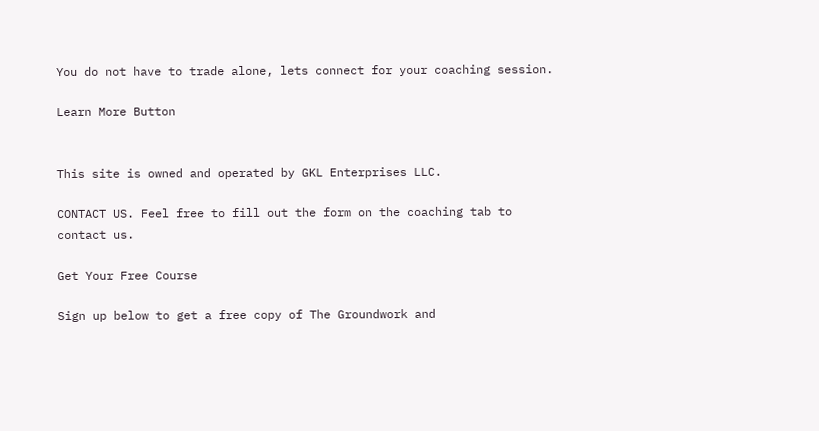You do not have to trade alone, lets connect for your coaching session.

Learn More Button


This site is owned and operated by GKL Enterprises LLC.

CONTACT US. Feel free to fill out the form on the coaching tab to contact us.

Get Your Free Course

Sign up below to get a free copy of The Groundwork and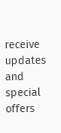receive updates and special offers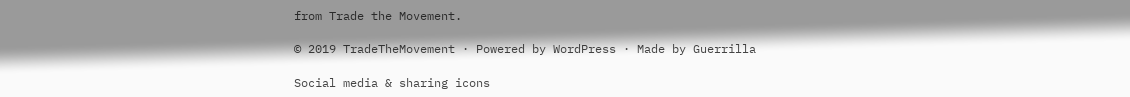from Trade the Movement.

© 2019 TradeTheMovement · Powered by WordPress · Made by Guerrilla

Social media & sharing icons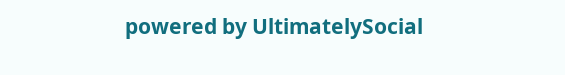powered by UltimatelySocial